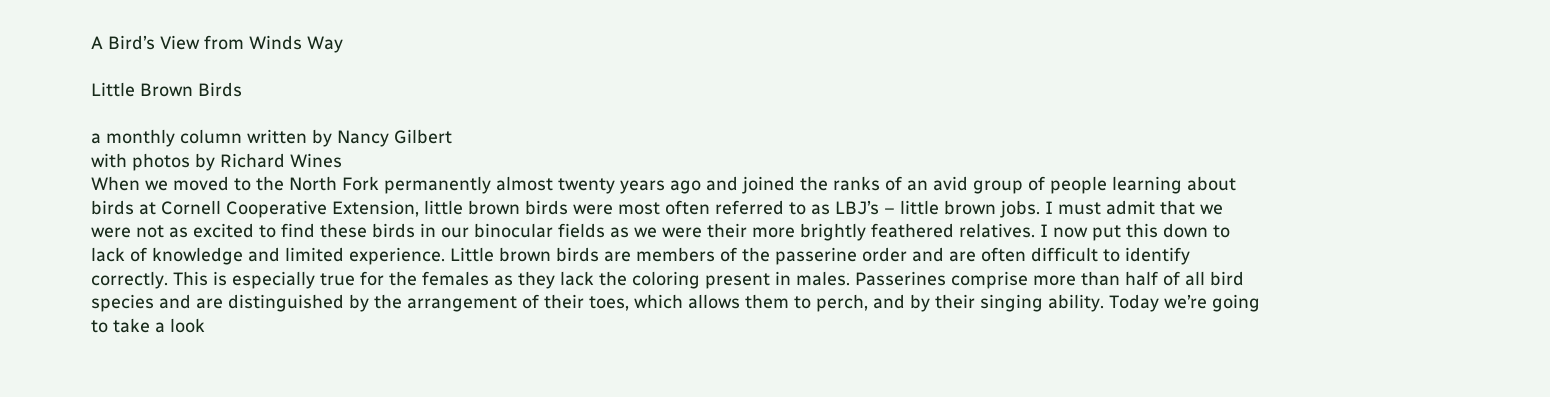A Bird’s View from Winds Way

Little Brown Birds

a monthly column written by Nancy Gilbert
with photos by Richard Wines
When we moved to the North Fork permanently almost twenty years ago and joined the ranks of an avid group of people learning about birds at Cornell Cooperative Extension, little brown birds were most often referred to as LBJ’s – little brown jobs. I must admit that we were not as excited to find these birds in our binocular fields as we were their more brightly feathered relatives. I now put this down to lack of knowledge and limited experience. Little brown birds are members of the passerine order and are often difficult to identify correctly. This is especially true for the females as they lack the coloring present in males. Passerines comprise more than half of all bird species and are distinguished by the arrangement of their toes, which allows them to perch, and by their singing ability. Today we’re going to take a look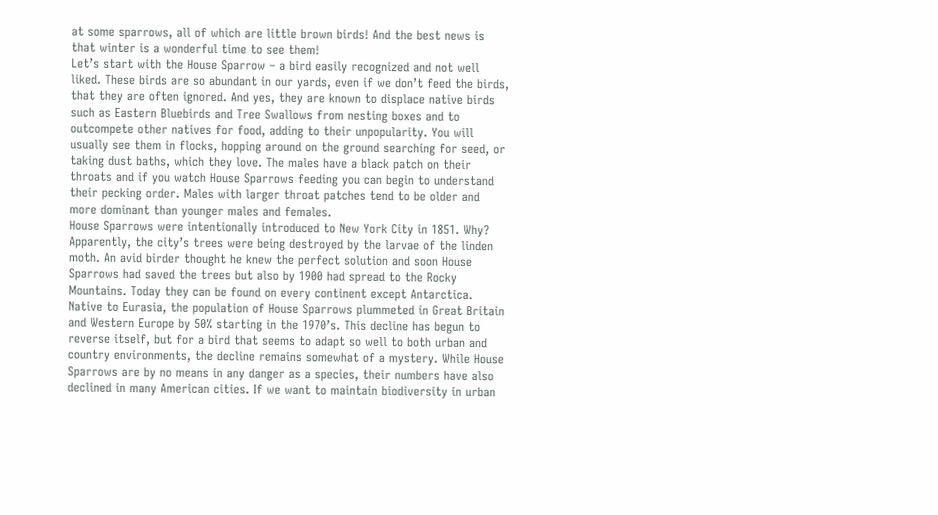at some sparrows, all of which are little brown birds! And the best news is that winter is a wonderful time to see them!
Let’s start with the House Sparrow – a bird easily recognized and not well liked. These birds are so abundant in our yards, even if we don’t feed the birds, that they are often ignored. And yes, they are known to displace native birds such as Eastern Bluebirds and Tree Swallows from nesting boxes and to outcompete other natives for food, adding to their unpopularity. You will usually see them in flocks, hopping around on the ground searching for seed, or taking dust baths, which they love. The males have a black patch on their throats and if you watch House Sparrows feeding you can begin to understand their pecking order. Males with larger throat patches tend to be older and more dominant than younger males and females.
House Sparrows were intentionally introduced to New York City in 1851. Why? Apparently, the city’s trees were being destroyed by the larvae of the linden moth. An avid birder thought he knew the perfect solution and soon House Sparrows had saved the trees but also by 1900 had spread to the Rocky Mountains. Today they can be found on every continent except Antarctica. Native to Eurasia, the population of House Sparrows plummeted in Great Britain and Western Europe by 50% starting in the 1970’s. This decline has begun to reverse itself, but for a bird that seems to adapt so well to both urban and country environments, the decline remains somewhat of a mystery. While House Sparrows are by no means in any danger as a species, their numbers have also declined in many American cities. If we want to maintain biodiversity in urban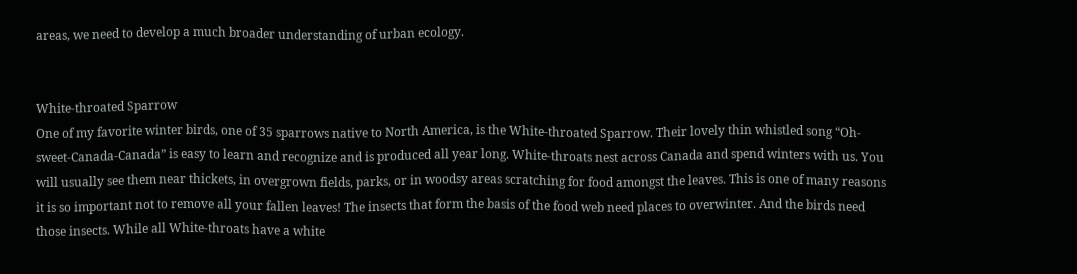areas, we need to develop a much broader understanding of urban ecology.


White-throated Sparrow
One of my favorite winter birds, one of 35 sparrows native to North America, is the White-throated Sparrow. Their lovely thin whistled song “Oh-sweet-Canada-Canada” is easy to learn and recognize and is produced all year long. White-throats nest across Canada and spend winters with us. You will usually see them near thickets, in overgrown fields, parks, or in woodsy areas scratching for food amongst the leaves. This is one of many reasons it is so important not to remove all your fallen leaves! The insects that form the basis of the food web need places to overwinter. And the birds need those insects. While all White-throats have a white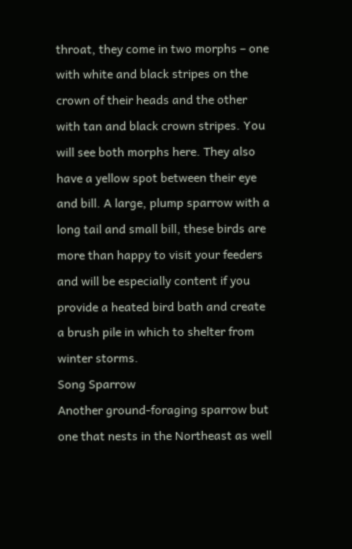throat, they come in two morphs – one with white and black stripes on the crown of their heads and the other with tan and black crown stripes. You will see both morphs here. They also have a yellow spot between their eye and bill. A large, plump sparrow with a long tail and small bill, these birds are more than happy to visit your feeders and will be especially content if you provide a heated bird bath and create a brush pile in which to shelter from winter storms.
Song Sparrow
Another ground-foraging sparrow but one that nests in the Northeast as well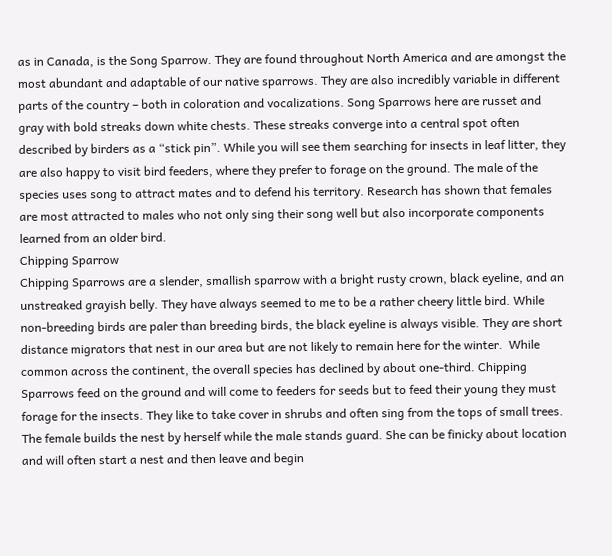as in Canada, is the Song Sparrow. They are found throughout North America and are amongst the most abundant and adaptable of our native sparrows. They are also incredibly variable in different parts of the country – both in coloration and vocalizations. Song Sparrows here are russet and gray with bold streaks down white chests. These streaks converge into a central spot often described by birders as a “stick pin”. While you will see them searching for insects in leaf litter, they are also happy to visit bird feeders, where they prefer to forage on the ground. The male of the species uses song to attract mates and to defend his territory. Research has shown that females are most attracted to males who not only sing their song well but also incorporate components learned from an older bird.
Chipping Sparrow
Chipping Sparrows are a slender, smallish sparrow with a bright rusty crown, black eyeline, and an unstreaked grayish belly. They have always seemed to me to be a rather cheery little bird. While non-breeding birds are paler than breeding birds, the black eyeline is always visible. They are short distance migrators that nest in our area but are not likely to remain here for the winter.  While common across the continent, the overall species has declined by about one-third. Chipping Sparrows feed on the ground and will come to feeders for seeds but to feed their young they must forage for the insects. They like to take cover in shrubs and often sing from the tops of small trees. The female builds the nest by herself while the male stands guard. She can be finicky about location and will often start a nest and then leave and begin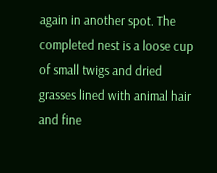again in another spot. The completed nest is a loose cup of small twigs and dried grasses lined with animal hair and fine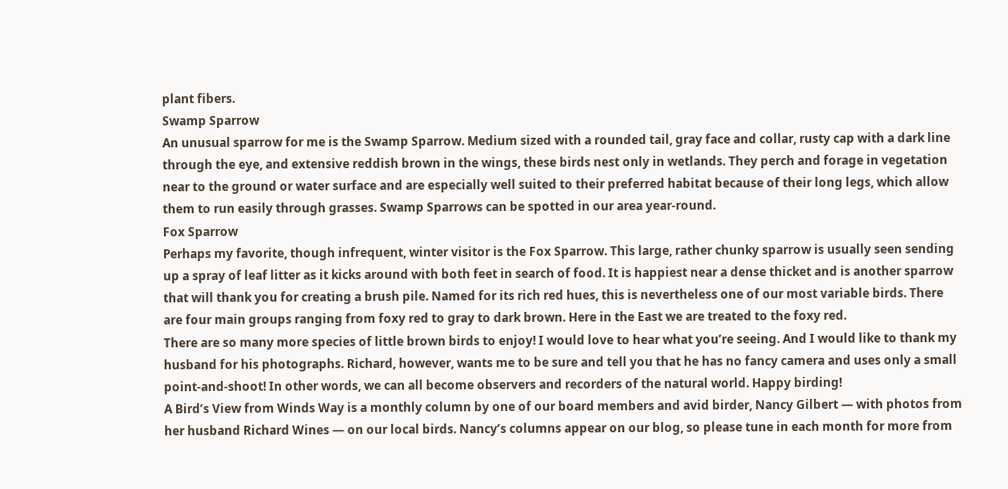plant fibers.
Swamp Sparrow
An unusual sparrow for me is the Swamp Sparrow. Medium sized with a rounded tail, gray face and collar, rusty cap with a dark line through the eye, and extensive reddish brown in the wings, these birds nest only in wetlands. They perch and forage in vegetation near to the ground or water surface and are especially well suited to their preferred habitat because of their long legs, which allow them to run easily through grasses. Swamp Sparrows can be spotted in our area year-round.
Fox Sparrow
Perhaps my favorite, though infrequent, winter visitor is the Fox Sparrow. This large, rather chunky sparrow is usually seen sending up a spray of leaf litter as it kicks around with both feet in search of food. It is happiest near a dense thicket and is another sparrow that will thank you for creating a brush pile. Named for its rich red hues, this is nevertheless one of our most variable birds. There are four main groups ranging from foxy red to gray to dark brown. Here in the East we are treated to the foxy red.
There are so many more species of little brown birds to enjoy! I would love to hear what you’re seeing. And I would like to thank my husband for his photographs. Richard, however, wants me to be sure and tell you that he has no fancy camera and uses only a small point-and-shoot! In other words, we can all become observers and recorders of the natural world. Happy birding!
A Bird’s View from Winds Way is a monthly column by one of our board members and avid birder, Nancy Gilbert — with photos from her husband Richard Wines — on our local birds. Nancy’s columns appear on our blog, so please tune in each month for more from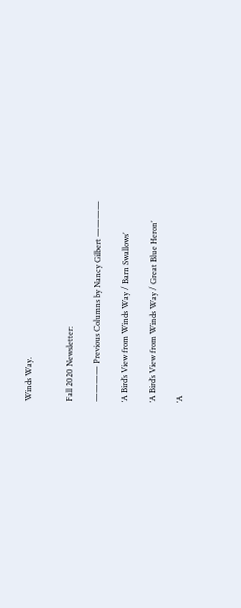Winds Way.


Fall 2020 Newsletter:

———— Previous Columns by Nancy Gilbert ————

‘A Bird’s View from Winds Way / Barn Swallows’

‘A Bird’s View from Winds Way / Great Blue Heron’

‘A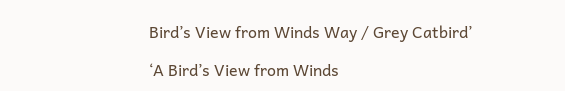Bird’s View from Winds Way / Grey Catbird’

‘A Bird’s View from Winds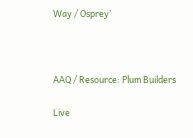Way / Osprey’



AAQ / Resource: Plum Builders

Live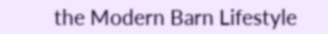the Modern Barn Lifestyle